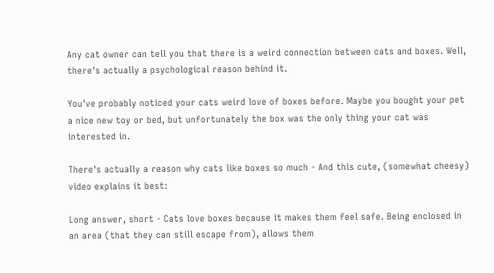Any cat owner can tell you that there is a weird connection between cats and boxes. Well, there's actually a psychological reason behind it.

You've probably noticed your cats weird love of boxes before. Maybe you bought your pet a nice new toy or bed, but unfortunately the box was the only thing your cat was interested in.

There's actually a reason why cats like boxes so much - And this cute, (somewhat cheesy) video explains it best:

Long answer, short - Cats love boxes because it makes them feel safe. Being enclosed in an area (that they can still escape from), allows them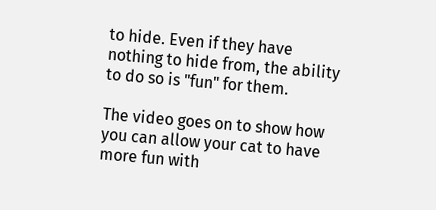to hide. Even if they have nothing to hide from, the ability to do so is "fun" for them.

The video goes on to show how you can allow your cat to have more fun with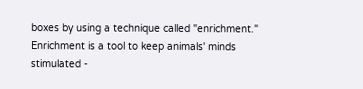boxes by using a technique called "enrichment." Enrichment is a tool to keep animals' minds stimulated -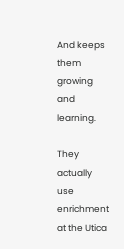And keeps them growing and learning.

They actually use enrichment at the Utica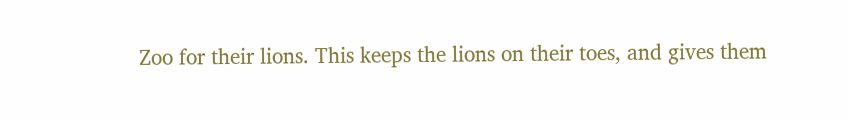Zoo for their lions. This keeps the lions on their toes, and gives them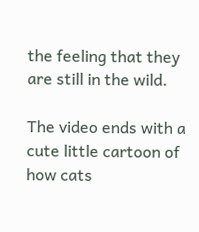the feeling that they are still in the wild.

The video ends with a cute little cartoon of how cats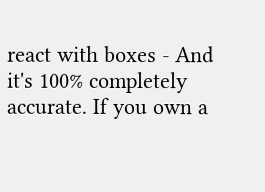react with boxes - And it's 100% completely accurate. If you own a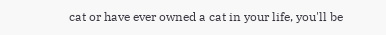cat or have ever owned a cat in your life, you'll be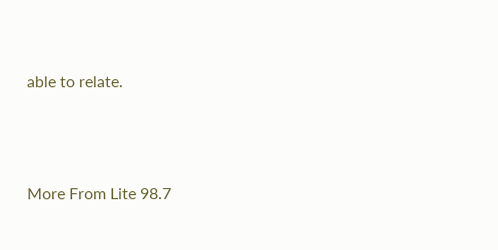able to relate.




More From Lite 98.7